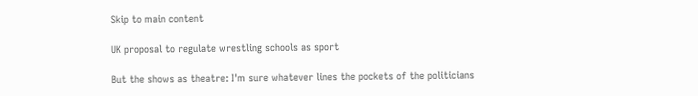Skip to main content

UK proposal to regulate wrestling schools as sport

But the shows as theatre: I'm sure whatever lines the pockets of the politicians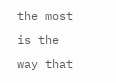the most is the way that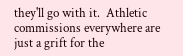they'll go with it.  Athletic commissions everywhere are just a grift for the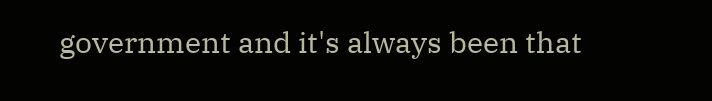government and it's always been that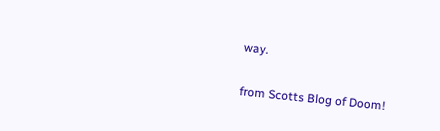way.

from Scotts Blog of Doom!